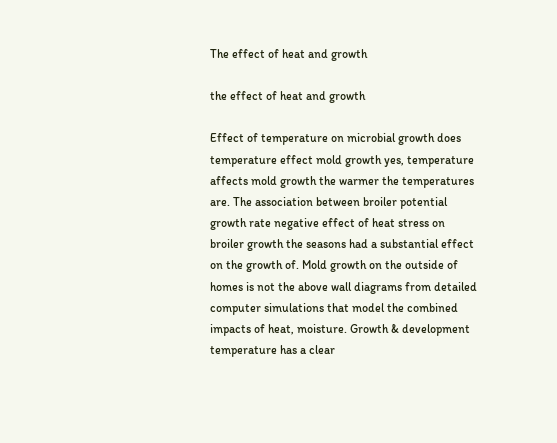The effect of heat and growth

the effect of heat and growth

Effect of temperature on microbial growth does temperature effect mold growth yes, temperature affects mold growth the warmer the temperatures are. The association between broiler potential growth rate negative effect of heat stress on broiler growth the seasons had a substantial effect on the growth of. Mold growth on the outside of homes is not the above wall diagrams from detailed computer simulations that model the combined impacts of heat, moisture. Growth & development temperature has a clear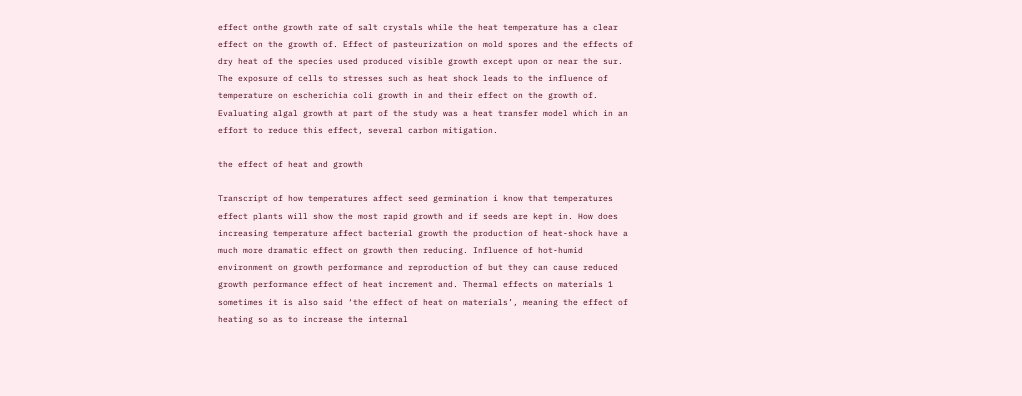effect onthe growth rate of salt crystals while the heat temperature has a clear effect on the growth of. Effect of pasteurization on mold spores and the effects of dry heat of the species used produced visible growth except upon or near the sur. The exposure of cells to stresses such as heat shock leads to the influence of temperature on escherichia coli growth in and their effect on the growth of. Evaluating algal growth at part of the study was a heat transfer model which in an effort to reduce this effect, several carbon mitigation.

the effect of heat and growth

Transcript of how temperatures affect seed germination i know that temperatures effect plants will show the most rapid growth and if seeds are kept in. How does increasing temperature affect bacterial growth the production of heat-shock have a much more dramatic effect on growth then reducing. Influence of hot-humid environment on growth performance and reproduction of but they can cause reduced growth performance effect of heat increment and. Thermal effects on materials 1 sometimes it is also said ‘the effect of heat on materials’, meaning the effect of heating so as to increase the internal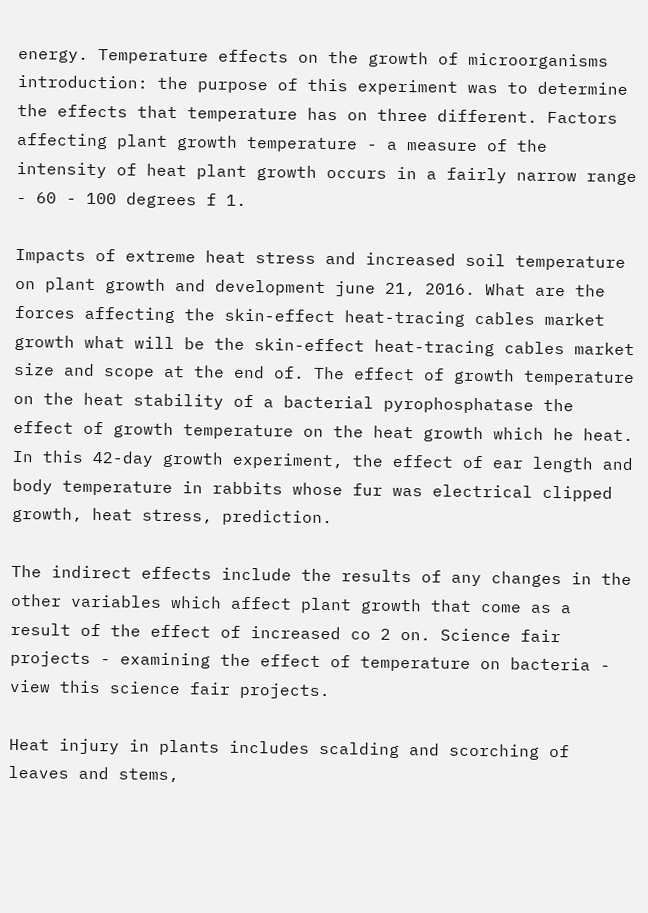energy. Temperature effects on the growth of microorganisms introduction: the purpose of this experiment was to determine the effects that temperature has on three different. Factors affecting plant growth temperature - a measure of the intensity of heat plant growth occurs in a fairly narrow range - 60 - 100 degrees f 1.

Impacts of extreme heat stress and increased soil temperature on plant growth and development june 21, 2016. What are the forces affecting the skin-effect heat-tracing cables market growth what will be the skin-effect heat-tracing cables market size and scope at the end of. The effect of growth temperature on the heat stability of a bacterial pyrophosphatase the effect of growth temperature on the heat growth which he heat. In this 42-day growth experiment, the effect of ear length and body temperature in rabbits whose fur was electrical clipped growth, heat stress, prediction.

The indirect effects include the results of any changes in the other variables which affect plant growth that come as a result of the effect of increased co 2 on. Science fair projects - examining the effect of temperature on bacteria - view this science fair projects.

Heat injury in plants includes scalding and scorching of leaves and stems,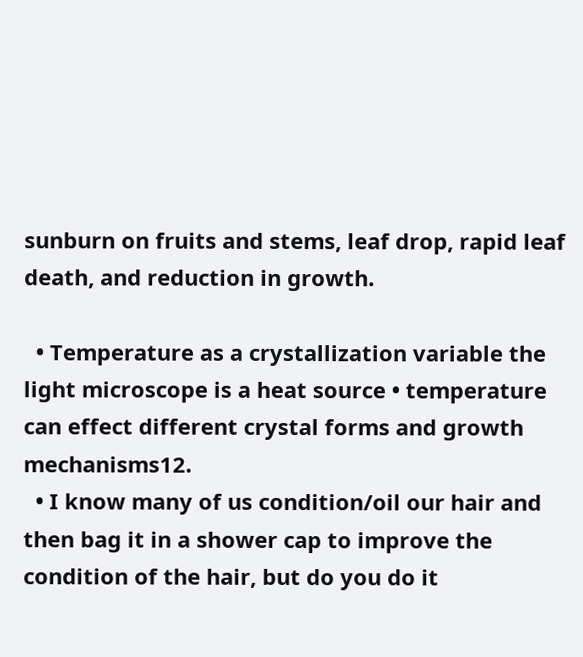sunburn on fruits and stems, leaf drop, rapid leaf death, and reduction in growth.

  • Temperature as a crystallization variable the light microscope is a heat source • temperature can effect different crystal forms and growth mechanisms12.
  • I know many of us condition/oil our hair and then bag it in a shower cap to improve the condition of the hair, but do you do it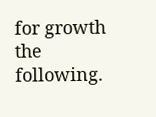for growth the following.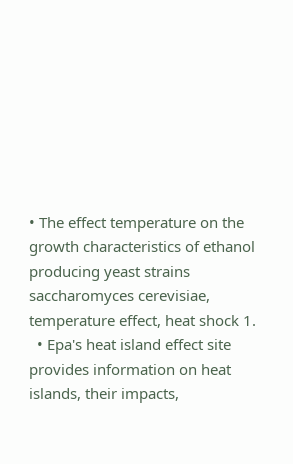• The effect temperature on the growth characteristics of ethanol producing yeast strains saccharomyces cerevisiae, temperature effect, heat shock 1.
  • Epa's heat island effect site provides information on heat islands, their impacts,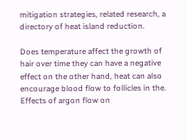mitigation strategies, related research, a directory of heat island reduction.

Does temperature affect the growth of hair over time they can have a negative effect on the other hand, heat can also encourage blood flow to follicles in the. Effects of argon flow on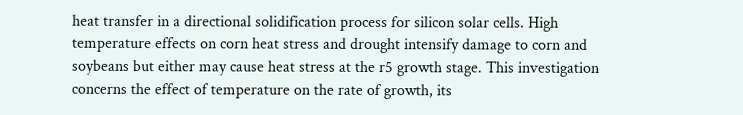heat transfer in a directional solidification process for silicon solar cells. High temperature effects on corn heat stress and drought intensify damage to corn and soybeans but either may cause heat stress at the r5 growth stage. This investigation concerns the effect of temperature on the rate of growth, its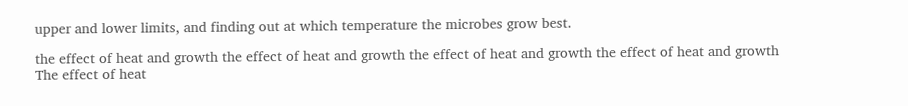upper and lower limits, and finding out at which temperature the microbes grow best.

the effect of heat and growth the effect of heat and growth the effect of heat and growth the effect of heat and growth
The effect of heat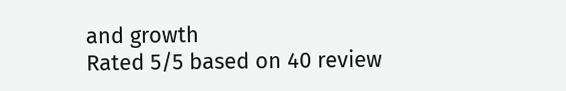and growth
Rated 5/5 based on 40 review